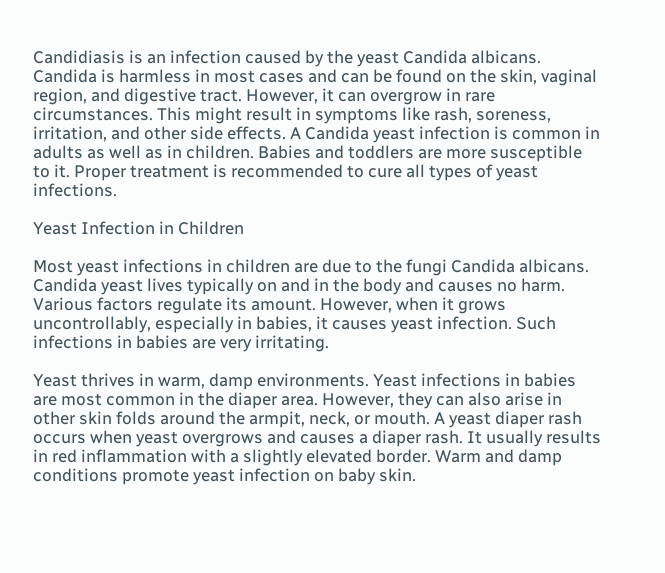Candidiasis is an infection caused by the yeast Candida albicans. Candida is harmless in most cases and can be found on the skin, vaginal region, and digestive tract. However, it can overgrow in rare circumstances. This might result in symptoms like rash, soreness, irritation, and other side effects. A Candida yeast infection is common in adults as well as in children. Babies and toddlers are more susceptible to it. Proper treatment is recommended to cure all types of yeast infections.

Yeast Infection in Children

Most yeast infections in children are due to the fungi Candida albicans. Candida yeast lives typically on and in the body and causes no harm. Various factors regulate its amount. However, when it grows uncontrollably, especially in babies, it causes yeast infection. Such infections in babies are very irritating.

Yeast thrives in warm, damp environments. Yeast infections in babies are most common in the diaper area. However, they can also arise in other skin folds around the armpit, neck, or mouth. A yeast diaper rash occurs when yeast overgrows and causes a diaper rash. It usually results in red inflammation with a slightly elevated border. Warm and damp conditions promote yeast infection on baby skin.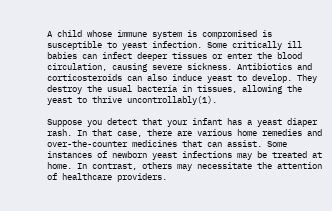A child whose immune system is compromised is susceptible to yeast infection. Some critically ill babies can infect deeper tissues or enter the blood circulation, causing severe sickness. Antibiotics and corticosteroids can also induce yeast to develop. They destroy the usual bacteria in tissues, allowing the yeast to thrive uncontrollably(1).

Suppose you detect that your infant has a yeast diaper rash. In that case, there are various home remedies and over-the-counter medicines that can assist. Some instances of newborn yeast infections may be treated at home. In contrast, others may necessitate the attention of healthcare providers.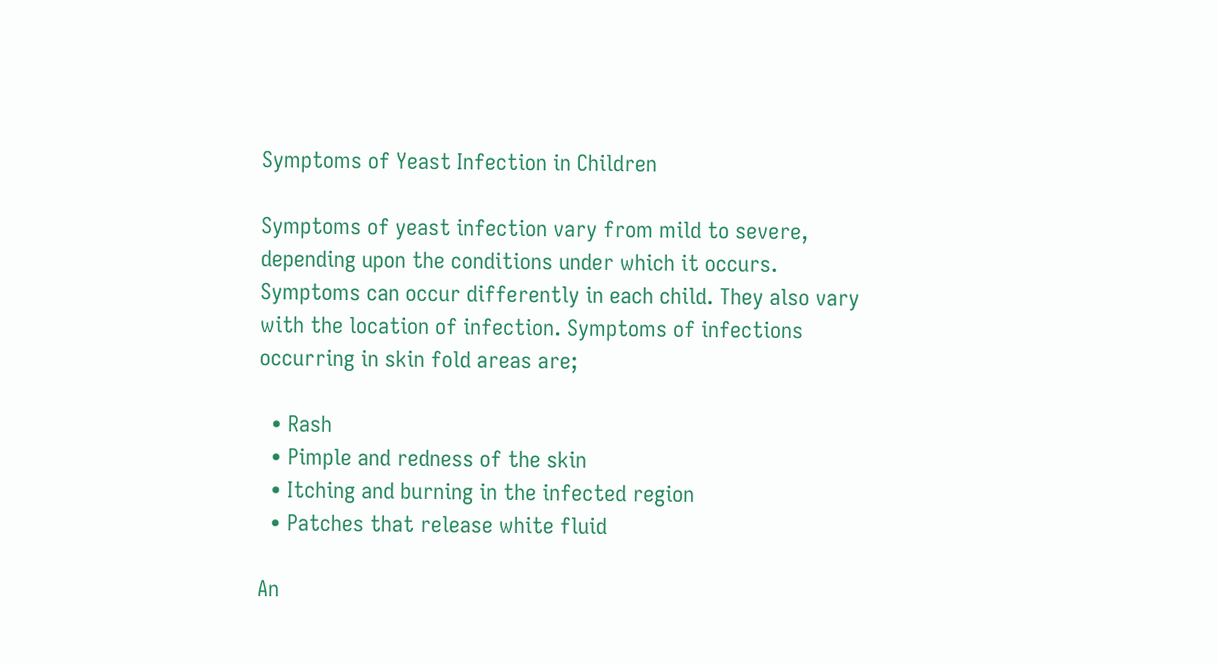Symptoms of Yeast Infection in Children

Symptoms of yeast infection vary from mild to severe, depending upon the conditions under which it occurs. Symptoms can occur differently in each child. They also vary with the location of infection. Symptoms of infections occurring in skin fold areas are;

  • Rash
  • Pimple and redness of the skin
  • Itching and burning in the infected region
  • Patches that release white fluid

An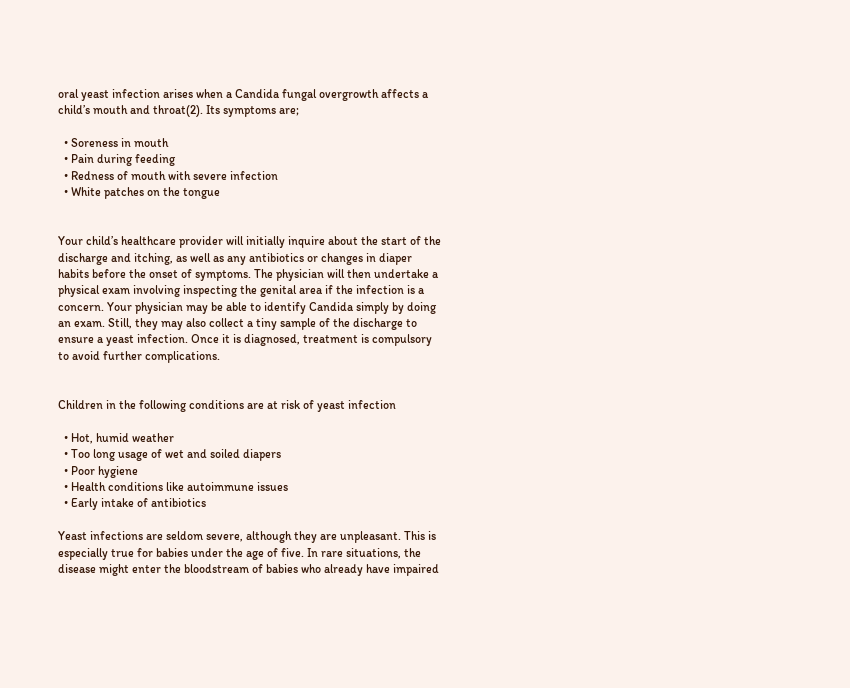oral yeast infection arises when a Candida fungal overgrowth affects a child’s mouth and throat(2). Its symptoms are;

  • Soreness in mouth
  • Pain during feeding
  • Redness of mouth with severe infection
  • White patches on the tongue


Your child’s healthcare provider will initially inquire about the start of the discharge and itching, as well as any antibiotics or changes in diaper habits before the onset of symptoms. The physician will then undertake a physical exam involving inspecting the genital area if the infection is a concern. Your physician may be able to identify Candida simply by doing an exam. Still, they may also collect a tiny sample of the discharge to ensure a yeast infection. Once it is diagnosed, treatment is compulsory to avoid further complications.


Children in the following conditions are at risk of yeast infection

  • Hot, humid weather
  • Too long usage of wet and soiled diapers
  • Poor hygiene
  • Health conditions like autoimmune issues
  • Early intake of antibiotics

Yeast infections are seldom severe, although they are unpleasant. This is especially true for babies under the age of five. In rare situations, the disease might enter the bloodstream of babies who already have impaired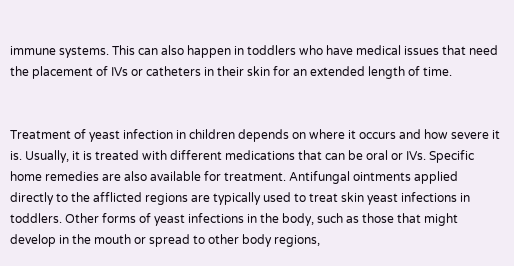immune systems. This can also happen in toddlers who have medical issues that need the placement of IVs or catheters in their skin for an extended length of time.


Treatment of yeast infection in children depends on where it occurs and how severe it is. Usually, it is treated with different medications that can be oral or IVs. Specific home remedies are also available for treatment. Antifungal ointments applied directly to the afflicted regions are typically used to treat skin yeast infections in toddlers. Other forms of yeast infections in the body, such as those that might develop in the mouth or spread to other body regions,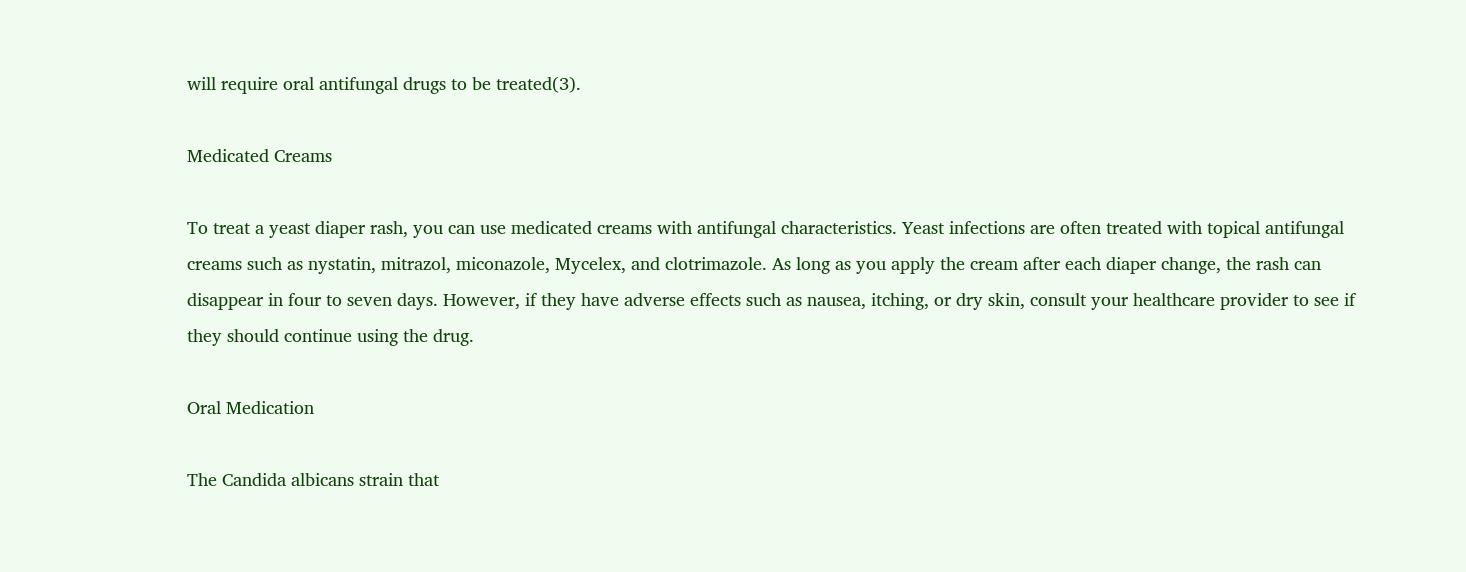will require oral antifungal drugs to be treated(3).

Medicated Creams

To treat a yeast diaper rash, you can use medicated creams with antifungal characteristics. Yeast infections are often treated with topical antifungal creams such as nystatin, mitrazol, miconazole, Mycelex, and clotrimazole. As long as you apply the cream after each diaper change, the rash can disappear in four to seven days. However, if they have adverse effects such as nausea, itching, or dry skin, consult your healthcare provider to see if they should continue using the drug.

Oral Medication

The Candida albicans strain that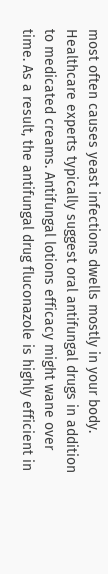most often causes yeast infections dwells mostly in your body. Healthcare experts typically suggest oral antifungal drugs in addition to medicated creams. Antifungal lotions efficacy might wane over time. As a result, the antifungal drug fluconazole is highly efficient in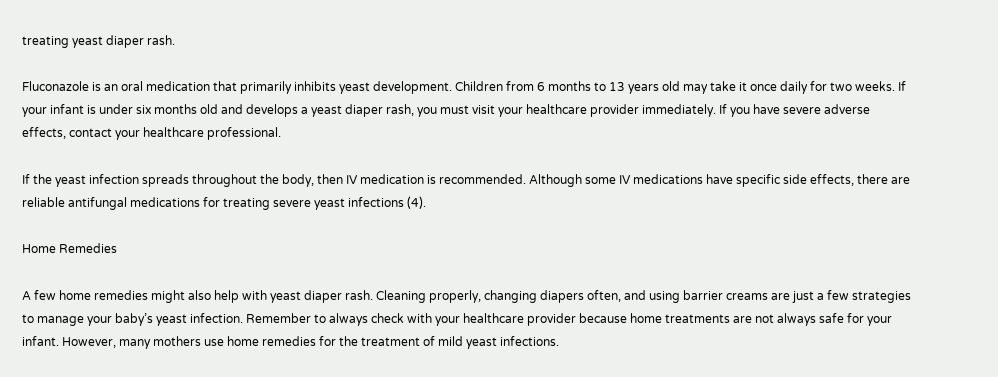treating yeast diaper rash.

Fluconazole is an oral medication that primarily inhibits yeast development. Children from 6 months to 13 years old may take it once daily for two weeks. If your infant is under six months old and develops a yeast diaper rash, you must visit your healthcare provider immediately. If you have severe adverse effects, contact your healthcare professional.

If the yeast infection spreads throughout the body, then IV medication is recommended. Although some IV medications have specific side effects, there are reliable antifungal medications for treating severe yeast infections (4).

Home Remedies

A few home remedies might also help with yeast diaper rash. Cleaning properly, changing diapers often, and using barrier creams are just a few strategies to manage your baby’s yeast infection. Remember to always check with your healthcare provider because home treatments are not always safe for your infant. However, many mothers use home remedies for the treatment of mild yeast infections.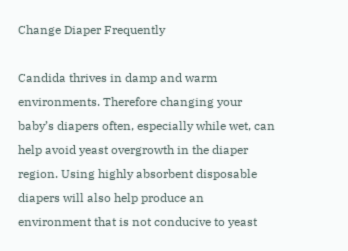Change Diaper Frequently

Candida thrives in damp and warm environments. Therefore changing your baby’s diapers often, especially while wet, can help avoid yeast overgrowth in the diaper region. Using highly absorbent disposable diapers will also help produce an environment that is not conducive to yeast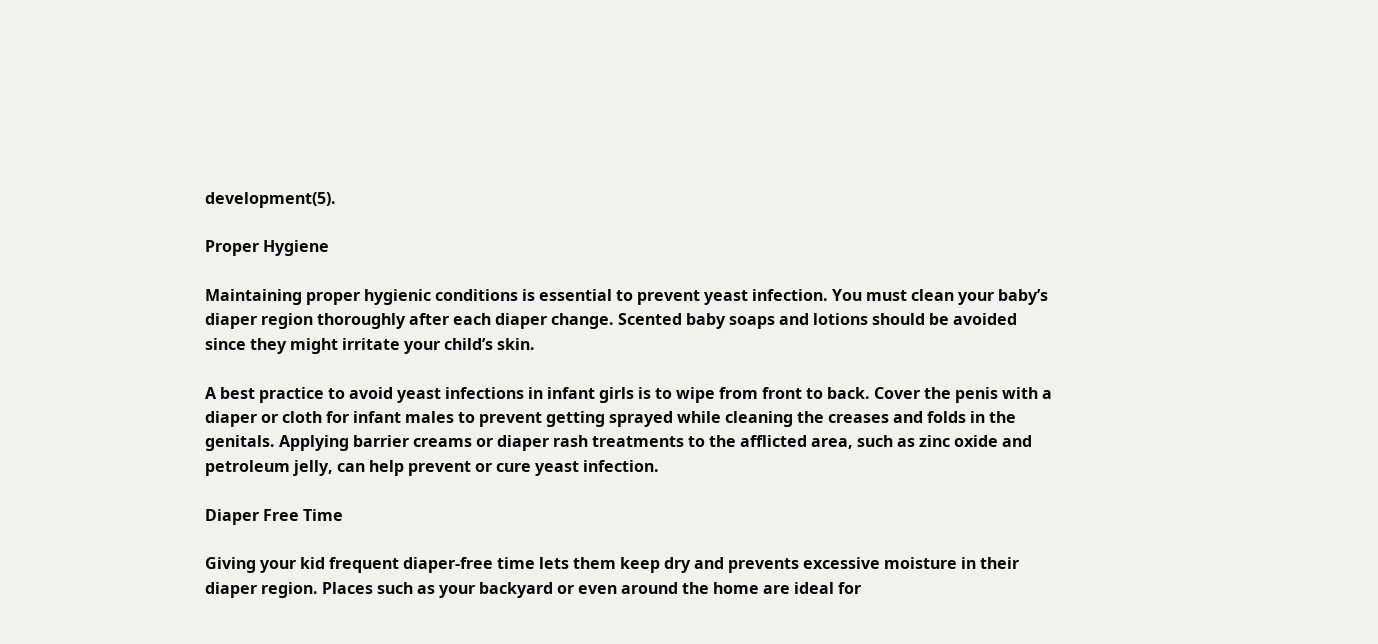development(5).

Proper Hygiene

Maintaining proper hygienic conditions is essential to prevent yeast infection. You must clean your baby’s diaper region thoroughly after each diaper change. Scented baby soaps and lotions should be avoided since they might irritate your child’s skin.

A best practice to avoid yeast infections in infant girls is to wipe from front to back. Cover the penis with a diaper or cloth for infant males to prevent getting sprayed while cleaning the creases and folds in the genitals. Applying barrier creams or diaper rash treatments to the afflicted area, such as zinc oxide and petroleum jelly, can help prevent or cure yeast infection.

Diaper Free Time

Giving your kid frequent diaper-free time lets them keep dry and prevents excessive moisture in their diaper region. Places such as your backyard or even around the home are ideal for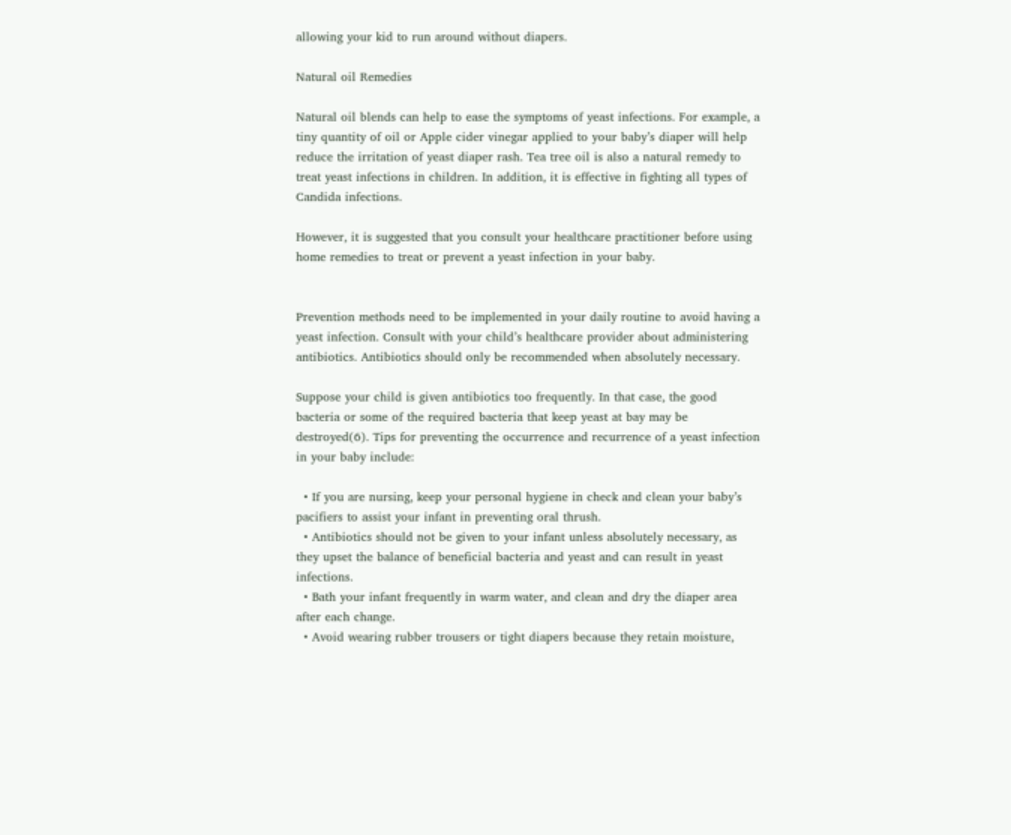allowing your kid to run around without diapers.

Natural oil Remedies

Natural oil blends can help to ease the symptoms of yeast infections. For example, a tiny quantity of oil or Apple cider vinegar applied to your baby’s diaper will help reduce the irritation of yeast diaper rash. Tea tree oil is also a natural remedy to treat yeast infections in children. In addition, it is effective in fighting all types of Candida infections.

However, it is suggested that you consult your healthcare practitioner before using home remedies to treat or prevent a yeast infection in your baby.


Prevention methods need to be implemented in your daily routine to avoid having a yeast infection. Consult with your child’s healthcare provider about administering antibiotics. Antibiotics should only be recommended when absolutely necessary.

Suppose your child is given antibiotics too frequently. In that case, the good bacteria or some of the required bacteria that keep yeast at bay may be destroyed(6). Tips for preventing the occurrence and recurrence of a yeast infection in your baby include:

  • If you are nursing, keep your personal hygiene in check and clean your baby’s pacifiers to assist your infant in preventing oral thrush.
  • Antibiotics should not be given to your infant unless absolutely necessary, as they upset the balance of beneficial bacteria and yeast and can result in yeast infections.
  • Bath your infant frequently in warm water, and clean and dry the diaper area after each change.
  • Avoid wearing rubber trousers or tight diapers because they retain moisture,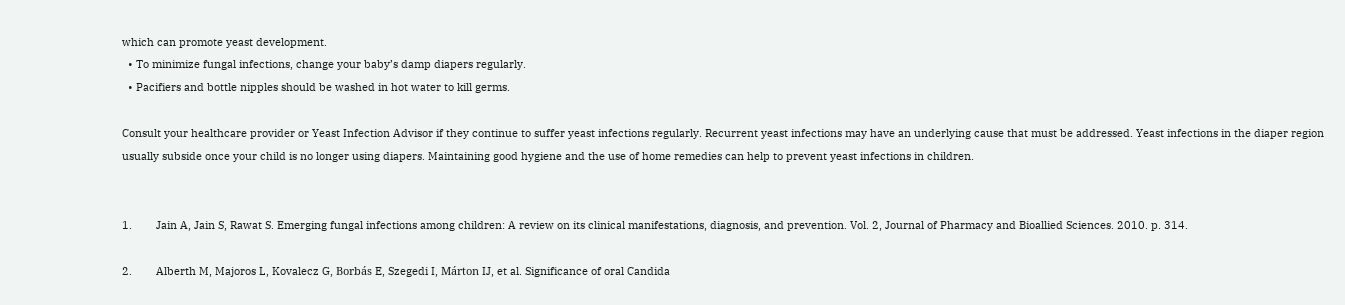which can promote yeast development.
  • To minimize fungal infections, change your baby’s damp diapers regularly.
  • Pacifiers and bottle nipples should be washed in hot water to kill germs.

Consult your healthcare provider or Yeast Infection Advisor if they continue to suffer yeast infections regularly. Recurrent yeast infections may have an underlying cause that must be addressed. Yeast infections in the diaper region usually subside once your child is no longer using diapers. Maintaining good hygiene and the use of home remedies can help to prevent yeast infections in children.


1.        Jain A, Jain S, Rawat S. Emerging fungal infections among children: A review on its clinical manifestations, diagnosis, and prevention. Vol. 2, Journal of Pharmacy and Bioallied Sciences. 2010. p. 314.

2.        Alberth M, Majoros L, Kovalecz G, Borbás E, Szegedi I, Márton IJ, et al. Significance of oral Candida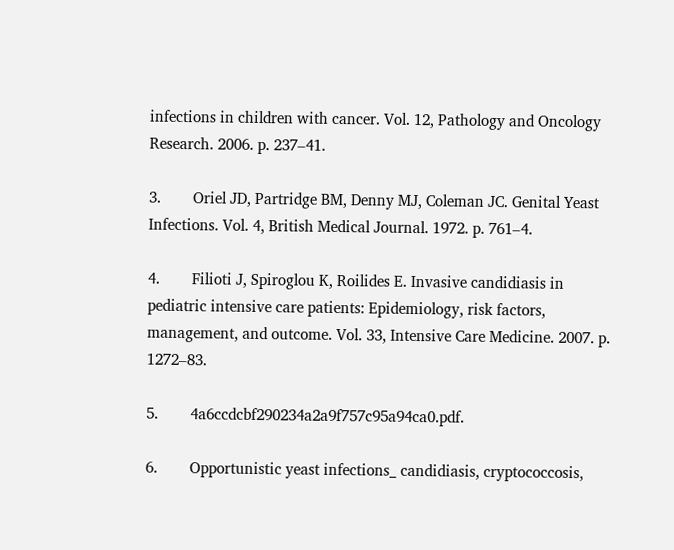infections in children with cancer. Vol. 12, Pathology and Oncology Research. 2006. p. 237–41.

3.        Oriel JD, Partridge BM, Denny MJ, Coleman JC. Genital Yeast Infections. Vol. 4, British Medical Journal. 1972. p. 761–4.

4.        Filioti J, Spiroglou K, Roilides E. Invasive candidiasis in pediatric intensive care patients: Epidemiology, risk factors, management, and outcome. Vol. 33, Intensive Care Medicine. 2007. p. 1272–83.

5.        4a6ccdcbf290234a2a9f757c95a94ca0.pdf.

6.        Opportunistic yeast infections_ candidiasis, cryptococcosis,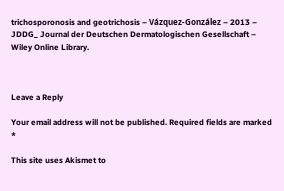trichosporonosis and geotrichosis – Vázquez‐González – 2013 – JDDG_ Journal der Deutschen Dermatologischen Gesellschaft – Wiley Online Library.



Leave a Reply

Your email address will not be published. Required fields are marked *

This site uses Akismet to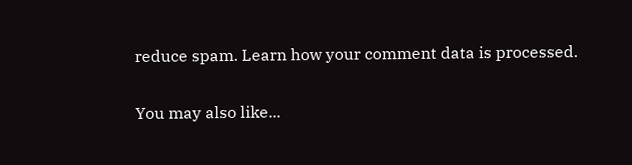reduce spam. Learn how your comment data is processed.

You may also like...